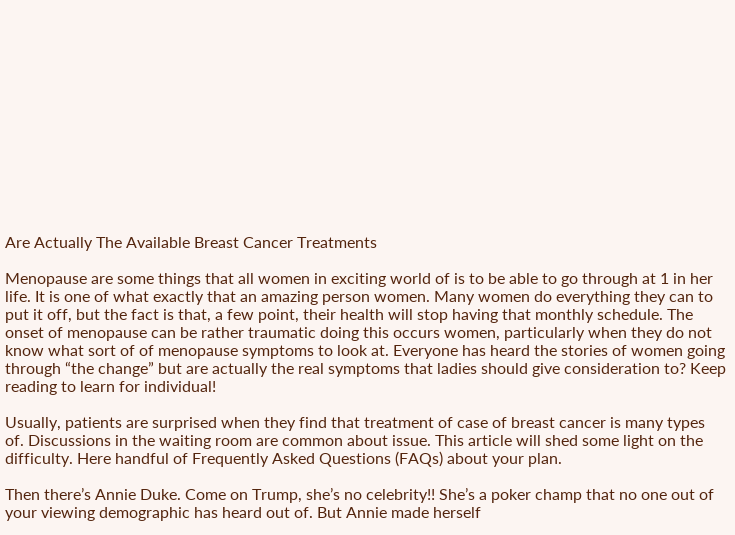Are Actually The Available Breast Cancer Treatments

Menopause are some things that all women in exciting world of is to be able to go through at 1 in her life. It is one of what exactly that an amazing person women. Many women do everything they can to put it off, but the fact is that, a few point, their health will stop having that monthly schedule. The onset of menopause can be rather traumatic doing this occurs women, particularly when they do not know what sort of of menopause symptoms to look at. Everyone has heard the stories of women going through “the change” but are actually the real symptoms that ladies should give consideration to? Keep reading to learn for individual!

Usually, patients are surprised when they find that treatment of case of breast cancer is many types of. Discussions in the waiting room are common about issue. This article will shed some light on the difficulty. Here handful of Frequently Asked Questions (FAQs) about your plan.

Then there’s Annie Duke. Come on Trump, she’s no celebrity!! She’s a poker champ that no one out of your viewing demographic has heard out of. But Annie made herself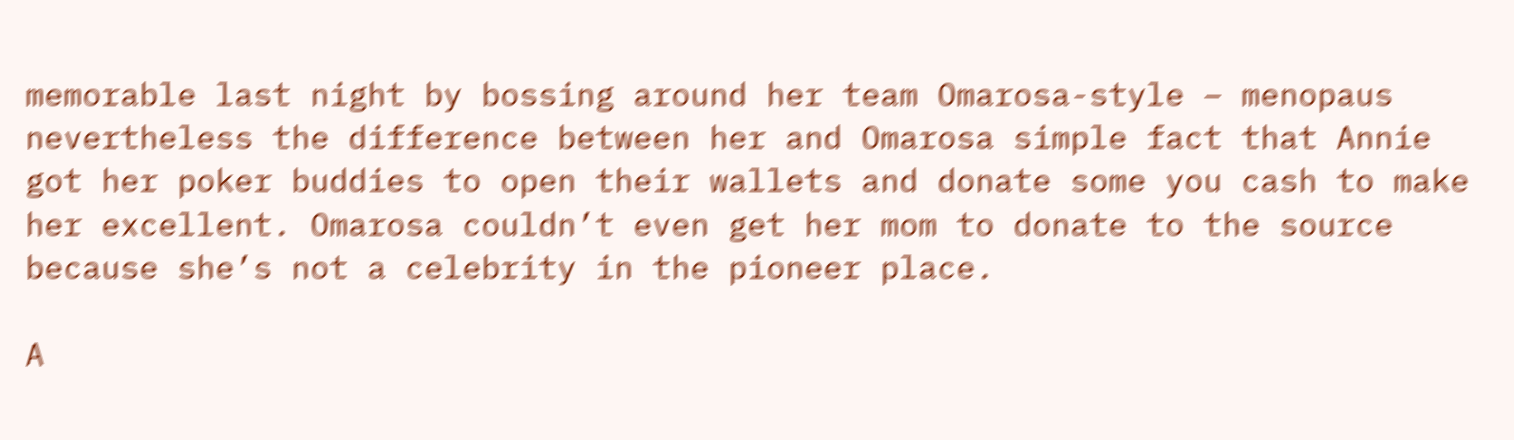memorable last night by bossing around her team Omarosa-style – menopaus nevertheless the difference between her and Omarosa simple fact that Annie got her poker buddies to open their wallets and donate some you cash to make her excellent. Omarosa couldn’t even get her mom to donate to the source because she’s not a celebrity in the pioneer place.

A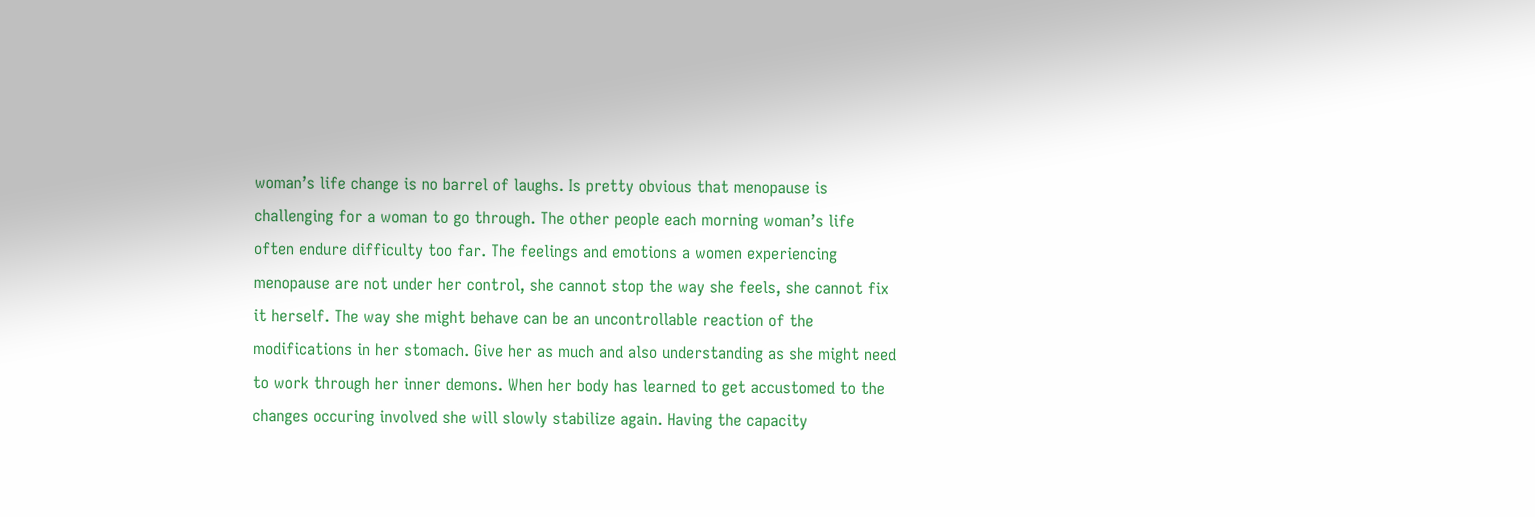woman’s life change is no barrel of laughs. Is pretty obvious that menopause is challenging for a woman to go through. The other people each morning woman’s life often endure difficulty too far. The feelings and emotions a women experiencing menopause are not under her control, she cannot stop the way she feels, she cannot fix it herself. The way she might behave can be an uncontrollable reaction of the modifications in her stomach. Give her as much and also understanding as she might need to work through her inner demons. When her body has learned to get accustomed to the changes occuring involved she will slowly stabilize again. Having the capacity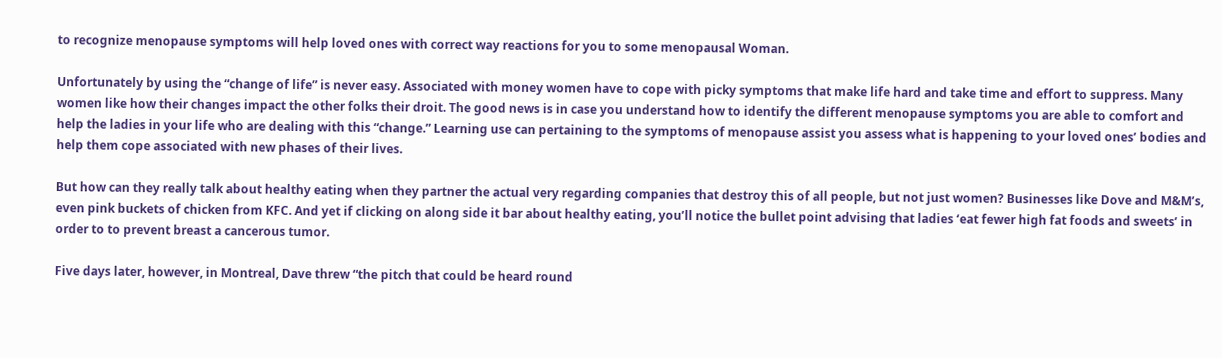to recognize menopause symptoms will help loved ones with correct way reactions for you to some menopausal Woman.

Unfortunately by using the “change of life” is never easy. Associated with money women have to cope with picky symptoms that make life hard and take time and effort to suppress. Many women like how their changes impact the other folks their droit. The good news is in case you understand how to identify the different menopause symptoms you are able to comfort and help the ladies in your life who are dealing with this “change.” Learning use can pertaining to the symptoms of menopause assist you assess what is happening to your loved ones’ bodies and help them cope associated with new phases of their lives.

But how can they really talk about healthy eating when they partner the actual very regarding companies that destroy this of all people, but not just women? Businesses like Dove and M&M’s, even pink buckets of chicken from KFC. And yet if clicking on along side it bar about healthy eating, you’ll notice the bullet point advising that ladies ‘eat fewer high fat foods and sweets’ in order to to prevent breast a cancerous tumor.

Five days later, however, in Montreal, Dave threw “the pitch that could be heard round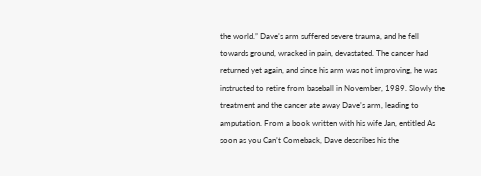the world.” Dave’s arm suffered severe trauma, and he fell towards ground, wracked in pain, devastated. The cancer had returned yet again, and since his arm was not improving, he was instructed to retire from baseball in November, 1989. Slowly the treatment and the cancer ate away Dave’s arm, leading to amputation. From a book written with his wife Jan, entitled As soon as you Can’t Comeback, Dave describes his the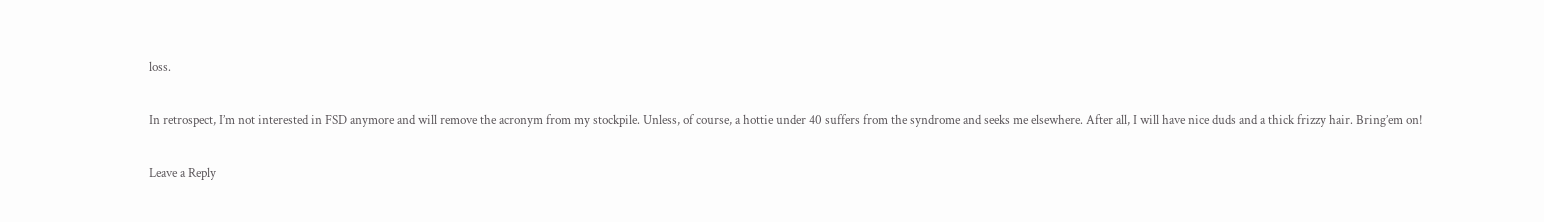loss.

In retrospect, I’m not interested in FSD anymore and will remove the acronym from my stockpile. Unless, of course, a hottie under 40 suffers from the syndrome and seeks me elsewhere. After all, I will have nice duds and a thick frizzy hair. Bring’em on!

Leave a Reply